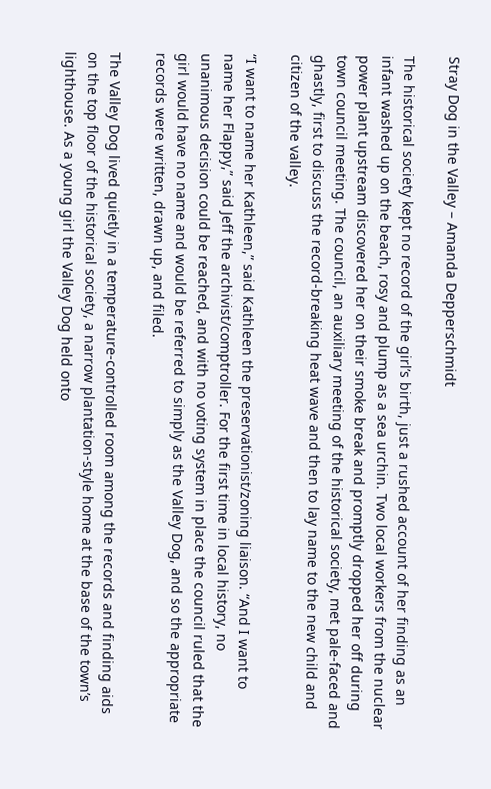Stray Dog in the Valley – Amanda Depperschmidt

The historical society kept no record of the girl’s birth, just a rushed account of her finding as an infant washed up on the beach, rosy and plump as a sea urchin. Two local workers from the nuclear power plant upstream discovered her on their smoke break and promptly dropped her off during town council meeting. The council, an auxiliary meeting of the historical society, met pale-faced and ghastly, first to discuss the record-breaking heat wave and then to lay name to the new child and citizen of the valley.

“I want to name her Kathleen,” said Kathleen the preservationist/zoning liaison. “And I want to name her Flappy,” said Jeff the archivist/comptroller. For the first time in local history, no unanimous decision could be reached, and with no voting system in place the council ruled that the girl would have no name and would be referred to simply as the Valley Dog, and so the appropriate records were written, drawn up, and filed.

The Valley Dog lived quietly in a temperature-controlled room among the records and finding aids on the top floor of the historical society, a narrow plantation-style home at the base of the town’s lighthouse. As a young girl the Valley Dog held onto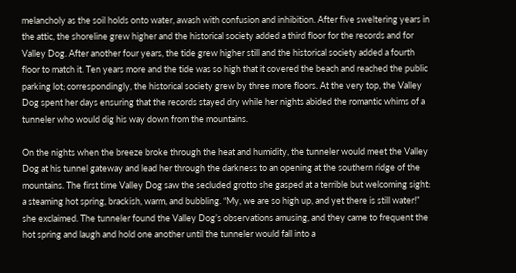melancholy as the soil holds onto water, awash with confusion and inhibition. After five sweltering years in the attic, the shoreline grew higher and the historical society added a third floor for the records and for Valley Dog. After another four years, the tide grew higher still and the historical society added a fourth floor to match it. Ten years more and the tide was so high that it covered the beach and reached the public parking lot; correspondingly, the historical society grew by three more floors. At the very top, the Valley Dog spent her days ensuring that the records stayed dry while her nights abided the romantic whims of a tunneler who would dig his way down from the mountains.

On the nights when the breeze broke through the heat and humidity, the tunneler would meet the Valley Dog at his tunnel gateway and lead her through the darkness to an opening at the southern ridge of the mountains. The first time Valley Dog saw the secluded grotto she gasped at a terrible but welcoming sight: a steaming hot spring, brackish, warm, and bubbling. “My, we are so high up, and yet there is still water!” she exclaimed. The tunneler found the Valley Dog’s observations amusing, and they came to frequent the hot spring and laugh and hold one another until the tunneler would fall into a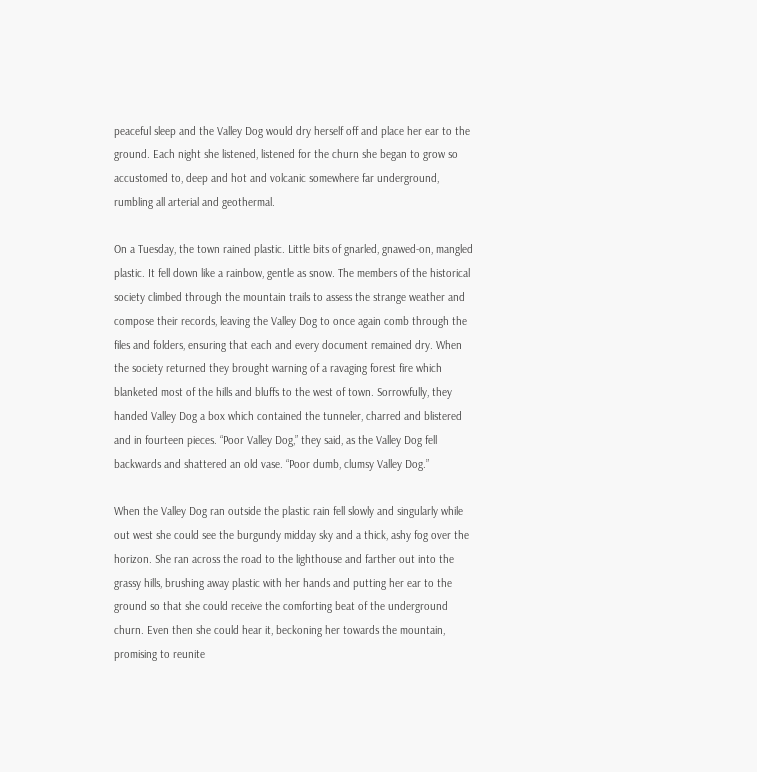peaceful sleep and the Valley Dog would dry herself off and place her ear to the ground. Each night she listened, listened for the churn she began to grow so accustomed to, deep and hot and volcanic somewhere far underground, rumbling all arterial and geothermal.

On a Tuesday, the town rained plastic. Little bits of gnarled, gnawed-on, mangled plastic. It fell down like a rainbow, gentle as snow. The members of the historical society climbed through the mountain trails to assess the strange weather and compose their records, leaving the Valley Dog to once again comb through the files and folders, ensuring that each and every document remained dry. When the society returned they brought warning of a ravaging forest fire which blanketed most of the hills and bluffs to the west of town. Sorrowfully, they handed Valley Dog a box which contained the tunneler, charred and blistered and in fourteen pieces. “Poor Valley Dog,” they said, as the Valley Dog fell backwards and shattered an old vase. “Poor dumb, clumsy Valley Dog.”

When the Valley Dog ran outside the plastic rain fell slowly and singularly while out west she could see the burgundy midday sky and a thick, ashy fog over the horizon. She ran across the road to the lighthouse and farther out into the grassy hills, brushing away plastic with her hands and putting her ear to the ground so that she could receive the comforting beat of the underground churn. Even then she could hear it, beckoning her towards the mountain, promising to reunite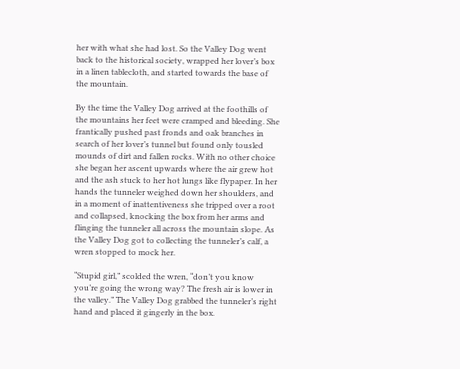her with what she had lost. So the Valley Dog went back to the historical society, wrapped her lover’s box in a linen tablecloth, and started towards the base of the mountain.

By the time the Valley Dog arrived at the foothills of the mountains her feet were cramped and bleeding. She frantically pushed past fronds and oak branches in search of her lover’s tunnel but found only tousled mounds of dirt and fallen rocks. With no other choice she began her ascent upwards where the air grew hot and the ash stuck to her hot lungs like flypaper. In her hands the tunneler weighed down her shoulders, and in a moment of inattentiveness she tripped over a root and collapsed, knocking the box from her arms and flinging the tunneler all across the mountain slope. As the Valley Dog got to collecting the tunneler’s calf, a wren stopped to mock her.

“Stupid girl,” scolded the wren, “don’t you know you’re going the wrong way? The fresh air is lower in the valley.” The Valley Dog grabbed the tunneler’s right hand and placed it gingerly in the box.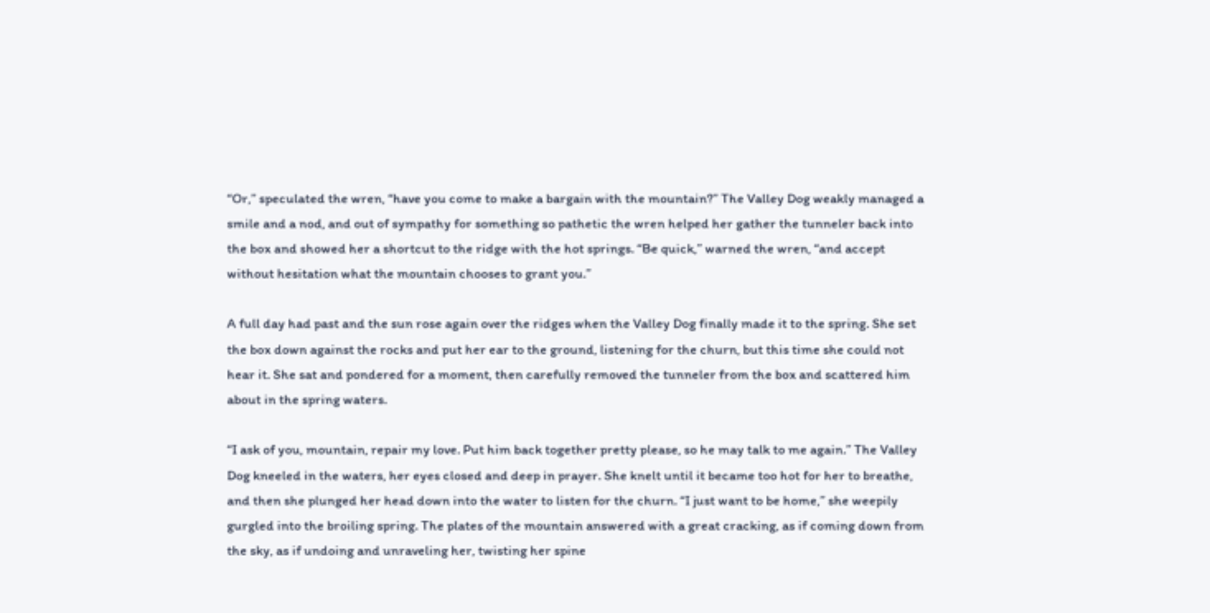“Or,” speculated the wren, “have you come to make a bargain with the mountain?” The Valley Dog weakly managed a smile and a nod, and out of sympathy for something so pathetic the wren helped her gather the tunneler back into the box and showed her a shortcut to the ridge with the hot springs. “Be quick,” warned the wren, “and accept without hesitation what the mountain chooses to grant you.”

A full day had past and the sun rose again over the ridges when the Valley Dog finally made it to the spring. She set the box down against the rocks and put her ear to the ground, listening for the churn, but this time she could not hear it. She sat and pondered for a moment, then carefully removed the tunneler from the box and scattered him about in the spring waters.

“I ask of you, mountain, repair my love. Put him back together pretty please, so he may talk to me again.” The Valley Dog kneeled in the waters, her eyes closed and deep in prayer. She knelt until it became too hot for her to breathe, and then she plunged her head down into the water to listen for the churn. “I just want to be home,” she weepily gurgled into the broiling spring. The plates of the mountain answered with a great cracking, as if coming down from the sky, as if undoing and unraveling her, twisting her spine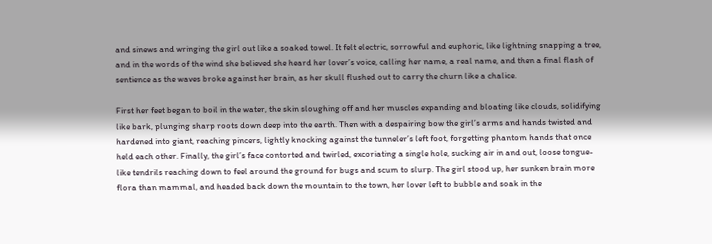and sinews and wringing the girl out like a soaked towel. It felt electric, sorrowful and euphoric, like lightning snapping a tree, and in the words of the wind she believed she heard her lover’s voice, calling her name, a real name, and then a final flash of sentience as the waves broke against her brain, as her skull flushed out to carry the churn like a chalice.

First her feet began to boil in the water, the skin sloughing off and her muscles expanding and bloating like clouds, solidifying like bark, plunging sharp roots down deep into the earth. Then with a despairing bow the girl’s arms and hands twisted and hardened into giant, reaching pincers, lightly knocking against the tunneler’s left foot, forgetting phantom hands that once held each other. Finally, the girl’s face contorted and twirled, excoriating a single hole, sucking air in and out, loose tongue-like tendrils reaching down to feel around the ground for bugs and scum to slurp. The girl stood up, her sunken brain more flora than mammal, and headed back down the mountain to the town, her lover left to bubble and soak in the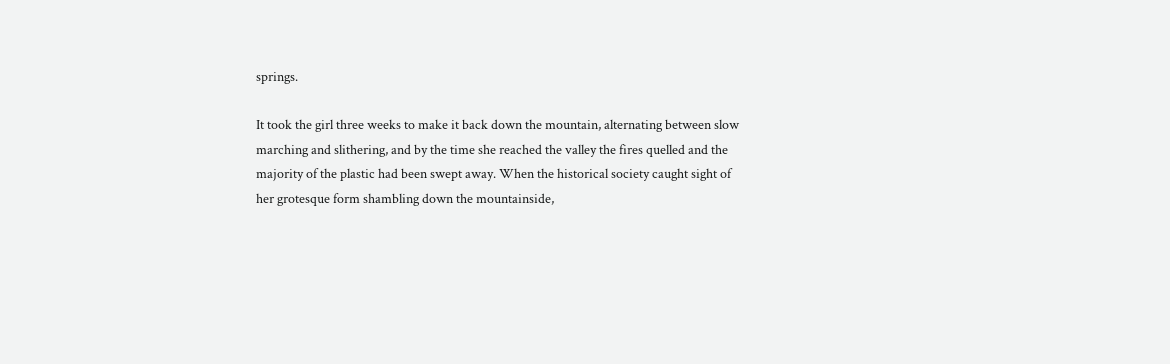springs.

It took the girl three weeks to make it back down the mountain, alternating between slow marching and slithering, and by the time she reached the valley the fires quelled and the majority of the plastic had been swept away. When the historical society caught sight of her grotesque form shambling down the mountainside,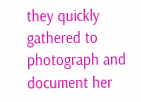they quickly gathered to photograph and document her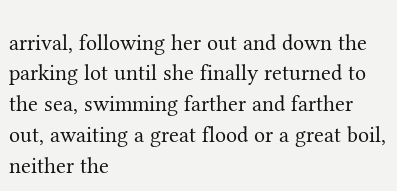arrival, following her out and down the parking lot until she finally returned to the sea, swimming farther and farther out, awaiting a great flood or a great boil, neither the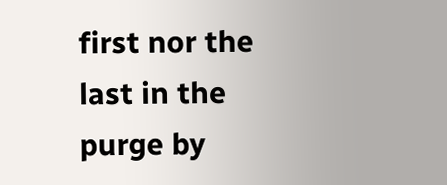first nor the last in the purge by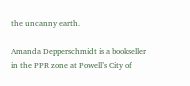the uncanny earth.

Amanda Depperschmidt is a bookseller in the PPR zone at Powell’s City of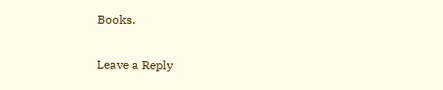Books.

Leave a Reply